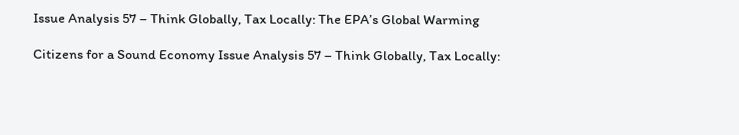Issue Analysis 57 – Think Globally, Tax Locally: The EPA’s Global Warming

Citizens for a Sound Economy Issue Analysis 57 – Think Globally, Tax Locally: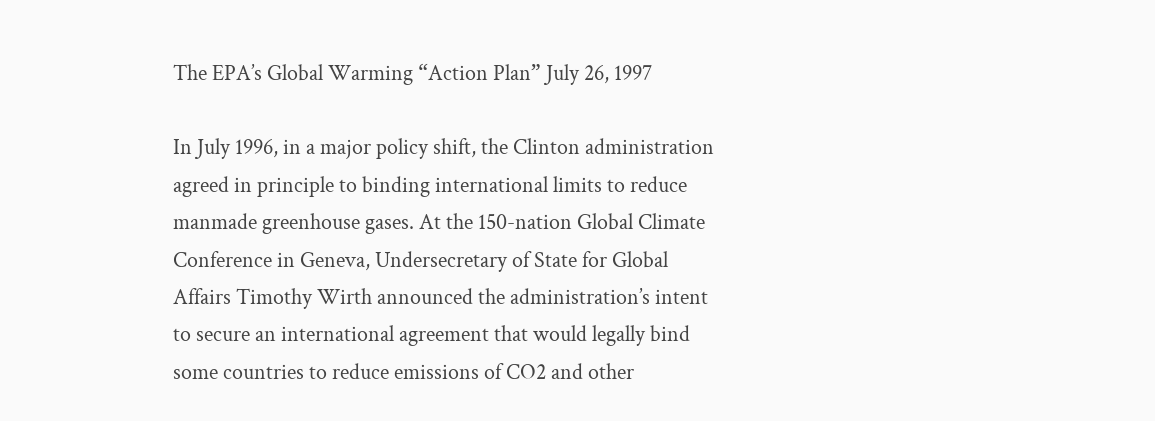The EPA’s Global Warming “Action Plan” July 26, 1997

In July 1996, in a major policy shift, the Clinton administration agreed in principle to binding international limits to reduce manmade greenhouse gases. At the 150-nation Global Climate Conference in Geneva, Undersecretary of State for Global Affairs Timothy Wirth announced the administration’s intent to secure an international agreement that would legally bind some countries to reduce emissions of CO2 and other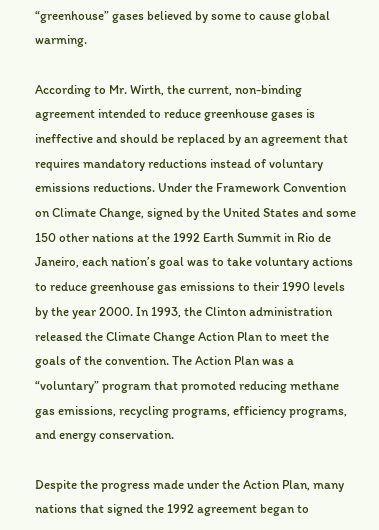“greenhouse” gases believed by some to cause global warming.

According to Mr. Wirth, the current, non-binding agreement intended to reduce greenhouse gases is ineffective and should be replaced by an agreement that requires mandatory reductions instead of voluntary emissions reductions. Under the Framework Convention on Climate Change, signed by the United States and some 150 other nations at the 1992 Earth Summit in Rio de Janeiro, each nation’s goal was to take voluntary actions to reduce greenhouse gas emissions to their 1990 levels by the year 2000. In 1993, the Clinton administration released the Climate Change Action Plan to meet the goals of the convention. The Action Plan was a “voluntary” program that promoted reducing methane gas emissions, recycling programs, efficiency programs, and energy conservation.

Despite the progress made under the Action Plan, many nations that signed the 1992 agreement began to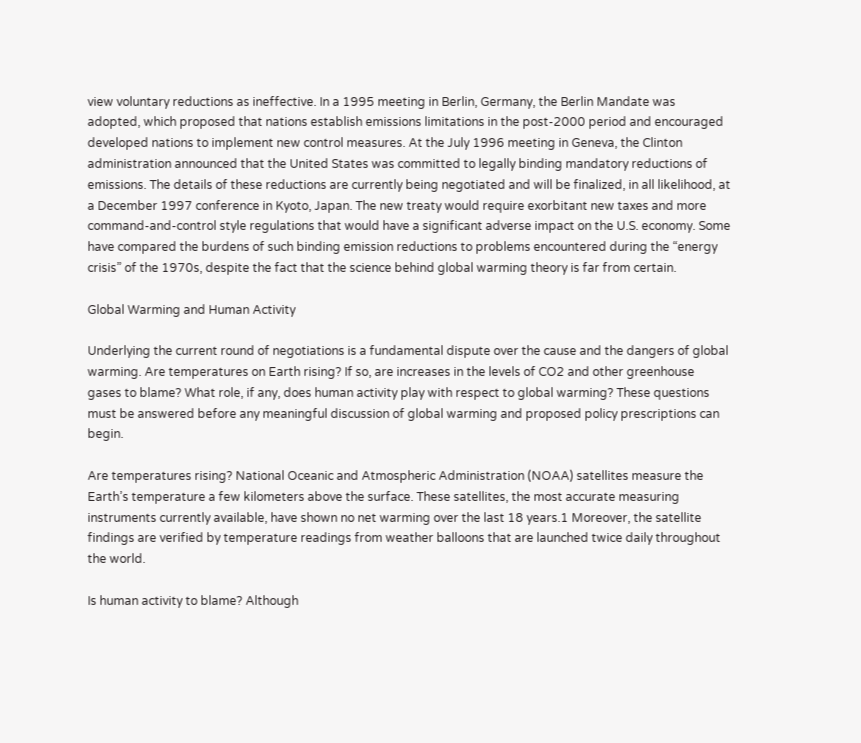view voluntary reductions as ineffective. In a 1995 meeting in Berlin, Germany, the Berlin Mandate was adopted, which proposed that nations establish emissions limitations in the post-2000 period and encouraged developed nations to implement new control measures. At the July 1996 meeting in Geneva, the Clinton administration announced that the United States was committed to legally binding mandatory reductions of emissions. The details of these reductions are currently being negotiated and will be finalized, in all likelihood, at a December 1997 conference in Kyoto, Japan. The new treaty would require exorbitant new taxes and more command-and-control style regulations that would have a significant adverse impact on the U.S. economy. Some have compared the burdens of such binding emission reductions to problems encountered during the “energy crisis” of the 1970s, despite the fact that the science behind global warming theory is far from certain.

Global Warming and Human Activity

Underlying the current round of negotiations is a fundamental dispute over the cause and the dangers of global warming. Are temperatures on Earth rising? If so, are increases in the levels of CO2 and other greenhouse gases to blame? What role, if any, does human activity play with respect to global warming? These questions must be answered before any meaningful discussion of global warming and proposed policy prescriptions can begin.

Are temperatures rising? National Oceanic and Atmospheric Administration (NOAA) satellites measure the Earth’s temperature a few kilometers above the surface. These satellites, the most accurate measuring instruments currently available, have shown no net warming over the last 18 years.1 Moreover, the satellite findings are verified by temperature readings from weather balloons that are launched twice daily throughout the world.

Is human activity to blame? Although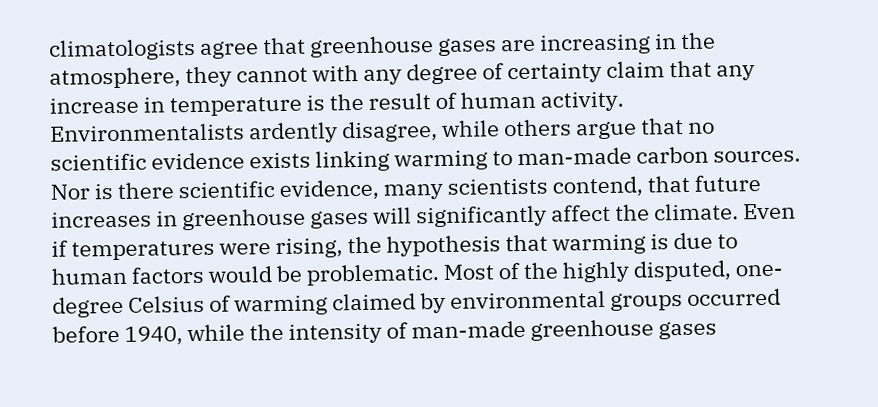climatologists agree that greenhouse gases are increasing in the atmosphere, they cannot with any degree of certainty claim that any increase in temperature is the result of human activity. Environmentalists ardently disagree, while others argue that no scientific evidence exists linking warming to man-made carbon sources. Nor is there scientific evidence, many scientists contend, that future increases in greenhouse gases will significantly affect the climate. Even if temperatures were rising, the hypothesis that warming is due to human factors would be problematic. Most of the highly disputed, one-degree Celsius of warming claimed by environmental groups occurred before 1940, while the intensity of man-made greenhouse gases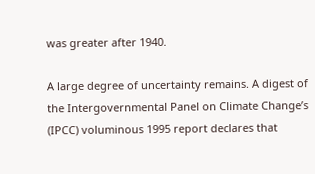was greater after 1940.

A large degree of uncertainty remains. A digest of the Intergovernmental Panel on Climate Change’s (IPCC) voluminous 1995 report declares that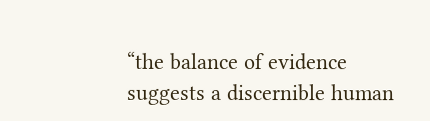“the balance of evidence suggests a discernible human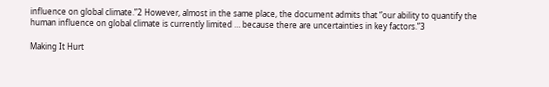influence on global climate.”2 However, almost in the same place, the document admits that “our ability to quantify the human influence on global climate is currently limited … because there are uncertainties in key factors.”3

Making It Hurt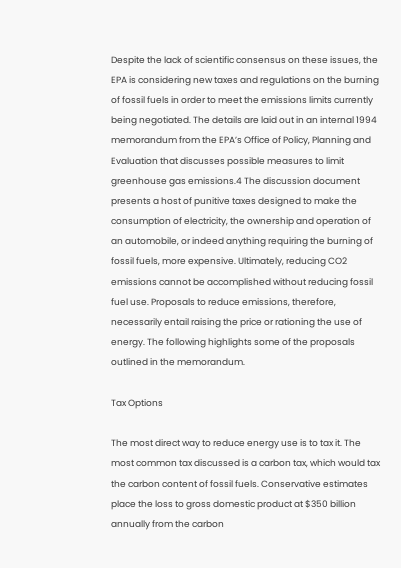Despite the lack of scientific consensus on these issues, the EPA is considering new taxes and regulations on the burning of fossil fuels in order to meet the emissions limits currently being negotiated. The details are laid out in an internal 1994 memorandum from the EPA’s Office of Policy, Planning and Evaluation that discusses possible measures to limit greenhouse gas emissions.4 The discussion document presents a host of punitive taxes designed to make the consumption of electricity, the ownership and operation of an automobile, or indeed anything requiring the burning of fossil fuels, more expensive. Ultimately, reducing CO2 emissions cannot be accomplished without reducing fossil fuel use. Proposals to reduce emissions, therefore, necessarily entail raising the price or rationing the use of energy. The following highlights some of the proposals outlined in the memorandum.

Tax Options

The most direct way to reduce energy use is to tax it. The most common tax discussed is a carbon tax, which would tax the carbon content of fossil fuels. Conservative estimates place the loss to gross domestic product at $350 billion annually from the carbon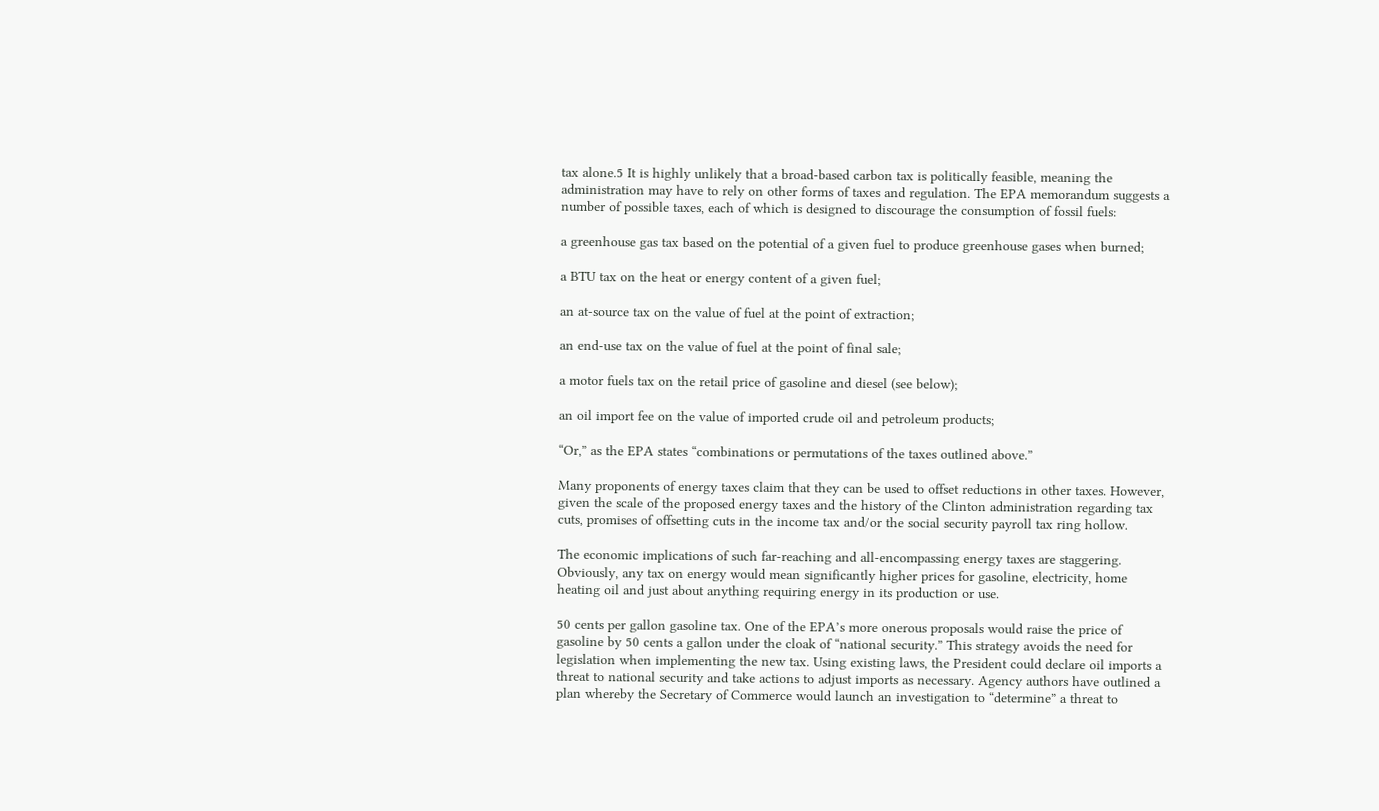tax alone.5 It is highly unlikely that a broad-based carbon tax is politically feasible, meaning the administration may have to rely on other forms of taxes and regulation. The EPA memorandum suggests a number of possible taxes, each of which is designed to discourage the consumption of fossil fuels:

a greenhouse gas tax based on the potential of a given fuel to produce greenhouse gases when burned;

a BTU tax on the heat or energy content of a given fuel;

an at-source tax on the value of fuel at the point of extraction;

an end-use tax on the value of fuel at the point of final sale;

a motor fuels tax on the retail price of gasoline and diesel (see below);

an oil import fee on the value of imported crude oil and petroleum products;

“Or,” as the EPA states “combinations or permutations of the taxes outlined above.”

Many proponents of energy taxes claim that they can be used to offset reductions in other taxes. However, given the scale of the proposed energy taxes and the history of the Clinton administration regarding tax cuts, promises of offsetting cuts in the income tax and/or the social security payroll tax ring hollow.

The economic implications of such far-reaching and all-encompassing energy taxes are staggering. Obviously, any tax on energy would mean significantly higher prices for gasoline, electricity, home heating oil and just about anything requiring energy in its production or use.

50 cents per gallon gasoline tax. One of the EPA’s more onerous proposals would raise the price of gasoline by 50 cents a gallon under the cloak of “national security.” This strategy avoids the need for legislation when implementing the new tax. Using existing laws, the President could declare oil imports a threat to national security and take actions to adjust imports as necessary. Agency authors have outlined a plan whereby the Secretary of Commerce would launch an investigation to “determine” a threat to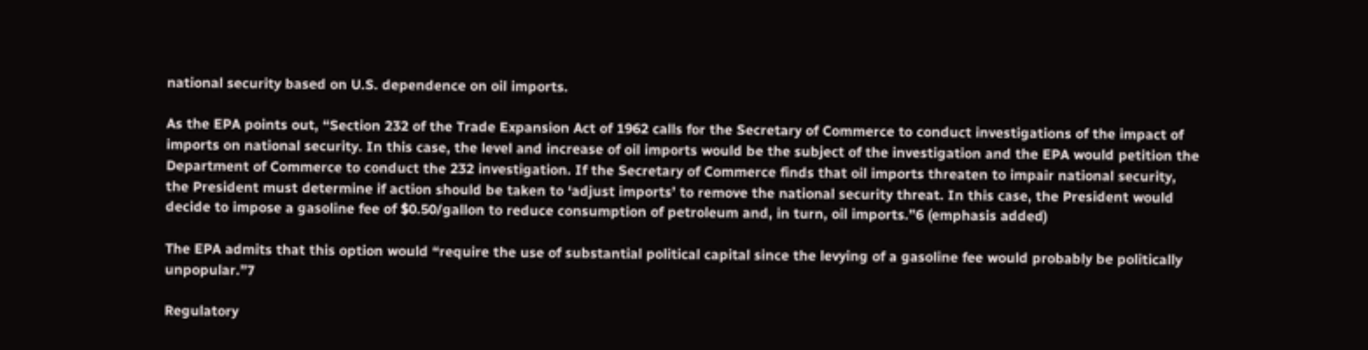national security based on U.S. dependence on oil imports.

As the EPA points out, “Section 232 of the Trade Expansion Act of 1962 calls for the Secretary of Commerce to conduct investigations of the impact of imports on national security. In this case, the level and increase of oil imports would be the subject of the investigation and the EPA would petition the Department of Commerce to conduct the 232 investigation. If the Secretary of Commerce finds that oil imports threaten to impair national security, the President must determine if action should be taken to ‘adjust imports’ to remove the national security threat. In this case, the President would decide to impose a gasoline fee of $0.50/gallon to reduce consumption of petroleum and, in turn, oil imports.”6 (emphasis added)

The EPA admits that this option would “require the use of substantial political capital since the levying of a gasoline fee would probably be politically unpopular.”7

Regulatory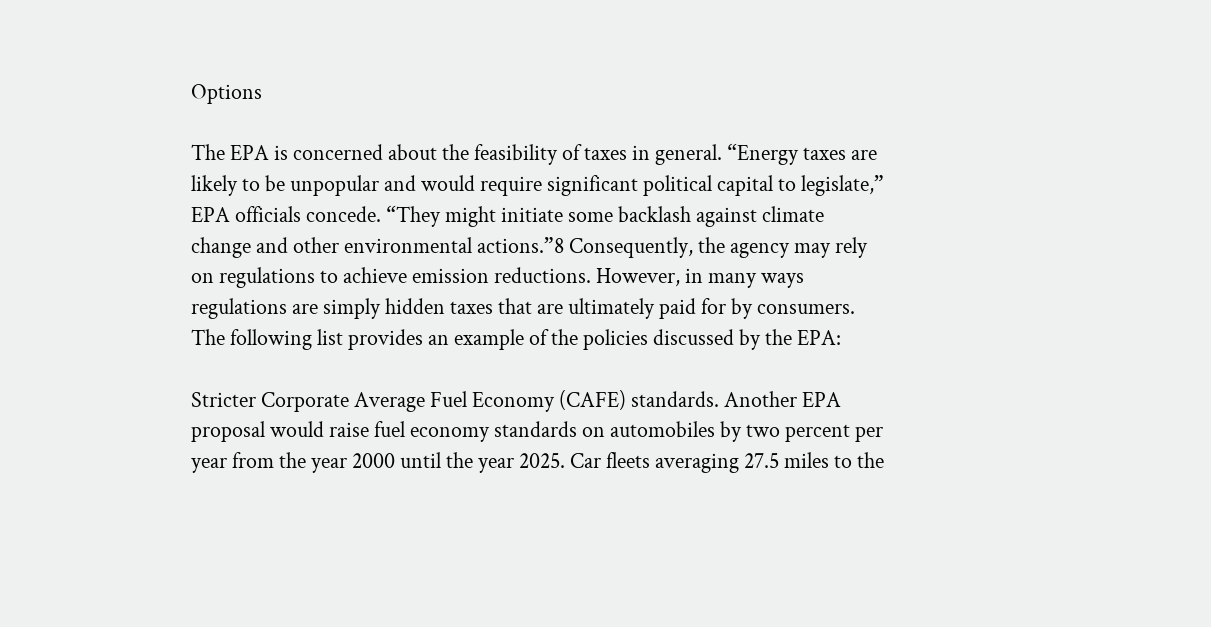Options

The EPA is concerned about the feasibility of taxes in general. “Energy taxes are likely to be unpopular and would require significant political capital to legislate,” EPA officials concede. “They might initiate some backlash against climate change and other environmental actions.”8 Consequently, the agency may rely on regulations to achieve emission reductions. However, in many ways regulations are simply hidden taxes that are ultimately paid for by consumers. The following list provides an example of the policies discussed by the EPA:

Stricter Corporate Average Fuel Economy (CAFE) standards. Another EPA proposal would raise fuel economy standards on automobiles by two percent per year from the year 2000 until the year 2025. Car fleets averaging 27.5 miles to the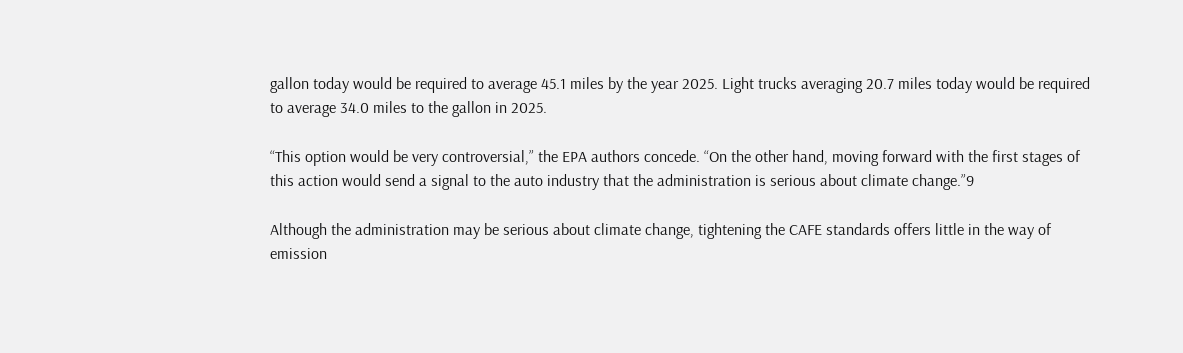gallon today would be required to average 45.1 miles by the year 2025. Light trucks averaging 20.7 miles today would be required to average 34.0 miles to the gallon in 2025.

“This option would be very controversial,” the EPA authors concede. “On the other hand, moving forward with the first stages of this action would send a signal to the auto industry that the administration is serious about climate change.”9

Although the administration may be serious about climate change, tightening the CAFE standards offers little in the way of emission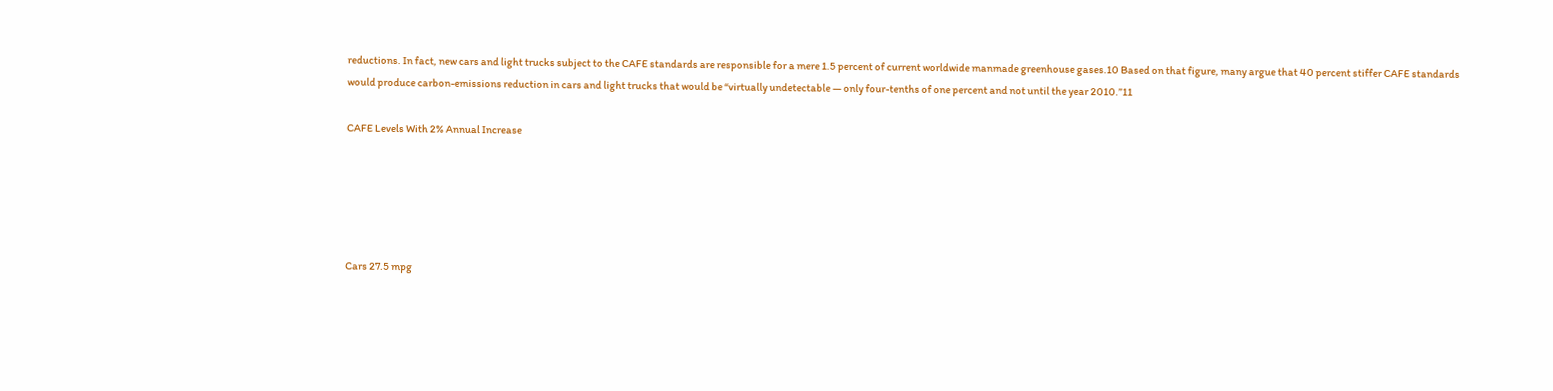reductions. In fact, new cars and light trucks subject to the CAFE standards are responsible for a mere 1.5 percent of current worldwide manmade greenhouse gases.10 Based on that figure, many argue that 40 percent stiffer CAFE standards would produce carbon-emissions reduction in cars and light trucks that would be “virtually undetectable — only four-tenths of one percent and not until the year 2010.”11

CAFE Levels With 2% Annual Increase





Cars 27.5 mpg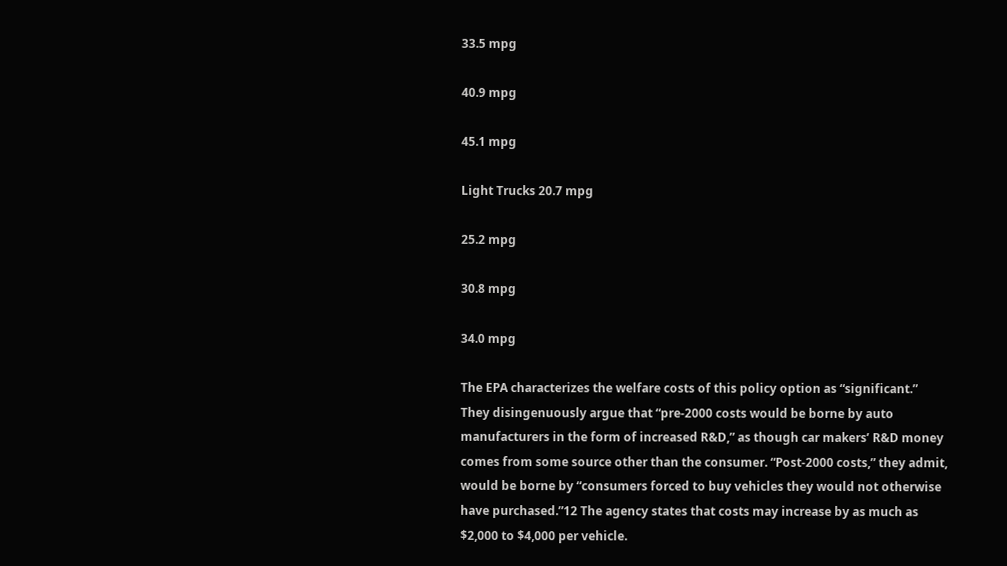33.5 mpg

40.9 mpg

45.1 mpg

Light Trucks 20.7 mpg

25.2 mpg

30.8 mpg

34.0 mpg

The EPA characterizes the welfare costs of this policy option as “significant.” They disingenuously argue that “pre-2000 costs would be borne by auto manufacturers in the form of increased R&D,” as though car makers’ R&D money comes from some source other than the consumer. “Post-2000 costs,” they admit, would be borne by “consumers forced to buy vehicles they would not otherwise have purchased.”12 The agency states that costs may increase by as much as $2,000 to $4,000 per vehicle.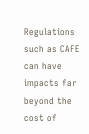Regulations such as CAFE can have impacts far beyond the cost of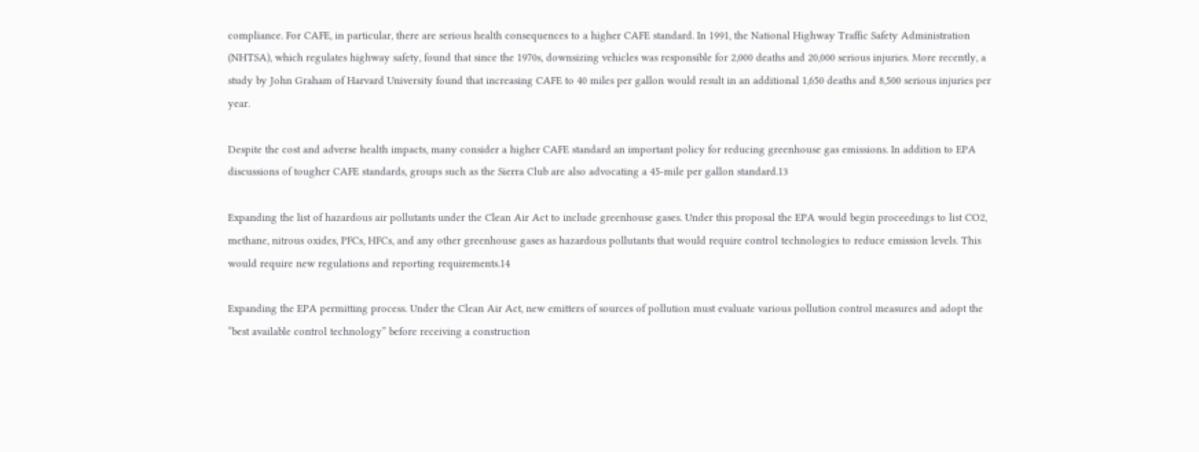compliance. For CAFE, in particular, there are serious health consequences to a higher CAFE standard. In 1991, the National Highway Traffic Safety Administration (NHTSA), which regulates highway safety, found that since the 1970s, downsizing vehicles was responsible for 2,000 deaths and 20,000 serious injuries. More recently, a study by John Graham of Harvard University found that increasing CAFE to 40 miles per gallon would result in an additional 1,650 deaths and 8,500 serious injuries per year.

Despite the cost and adverse health impacts, many consider a higher CAFE standard an important policy for reducing greenhouse gas emissions. In addition to EPA discussions of tougher CAFE standards, groups such as the Sierra Club are also advocating a 45-mile per gallon standard.13

Expanding the list of hazardous air pollutants under the Clean Air Act to include greenhouse gases. Under this proposal the EPA would begin proceedings to list CO2, methane, nitrous oxides, PFCs, HFCs, and any other greenhouse gases as hazardous pollutants that would require control technologies to reduce emission levels. This would require new regulations and reporting requirements.14

Expanding the EPA permitting process. Under the Clean Air Act, new emitters of sources of pollution must evaluate various pollution control measures and adopt the “best available control technology” before receiving a construction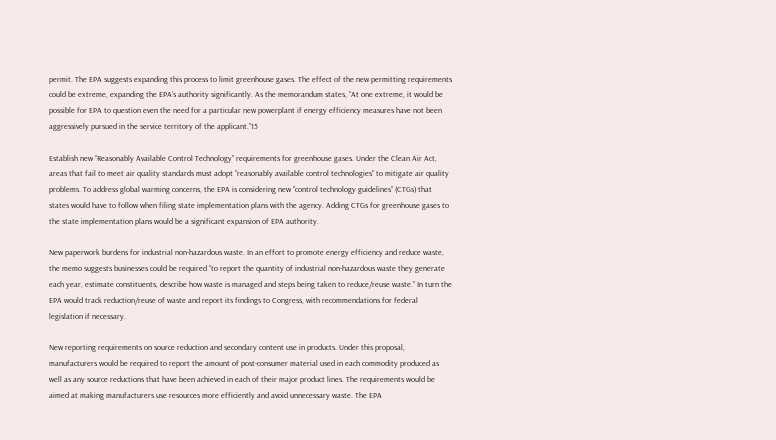permit. The EPA suggests expanding this process to limit greenhouse gases. The effect of the new permitting requirements could be extreme, expanding the EPA’s authority significantly. As the memorandum states, “At one extreme, it would be possible for EPA to question even the need for a particular new powerplant if energy efficiency measures have not been aggressively pursued in the service territory of the applicant.”15

Establish new “Reasonably Available Control Technology” requirements for greenhouse gases. Under the Clean Air Act, areas that fail to meet air quality standards must adopt “reasonably available control technologies” to mitigate air quality problems. To address global warming concerns, the EPA is considering new “control technology guidelines” (CTGs) that states would have to follow when filing state implementation plans with the agency. Adding CTGs for greenhouse gases to the state implementation plans would be a significant expansion of EPA authority.

New paperwork burdens for industrial non-hazardous waste. In an effort to promote energy efficiency and reduce waste, the memo suggests businesses could be required “to report the quantity of industrial non-hazardous waste they generate each year, estimate constituents, describe how waste is managed and steps being taken to reduce/reuse waste.” In turn the EPA would track reduction/reuse of waste and report its findings to Congress, with recommendations for federal legislation if necessary.

New reporting requirements on source reduction and secondary content use in products. Under this proposal, manufacturers would be required to report the amount of post-consumer material used in each commodity produced as well as any source reductions that have been achieved in each of their major product lines. The requirements would be aimed at making manufacturers use resources more efficiently and avoid unnecessary waste. The EPA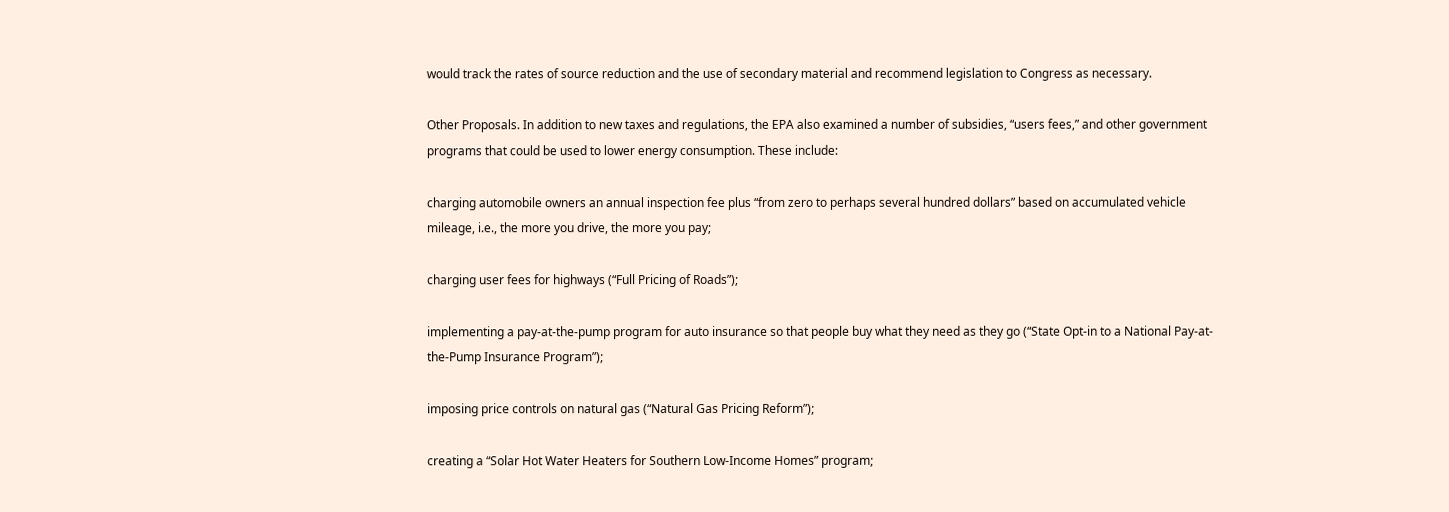would track the rates of source reduction and the use of secondary material and recommend legislation to Congress as necessary.

Other Proposals. In addition to new taxes and regulations, the EPA also examined a number of subsidies, “users fees,” and other government programs that could be used to lower energy consumption. These include:

charging automobile owners an annual inspection fee plus “from zero to perhaps several hundred dollars” based on accumulated vehicle mileage, i.e., the more you drive, the more you pay;

charging user fees for highways (“Full Pricing of Roads”);

implementing a pay-at-the-pump program for auto insurance so that people buy what they need as they go (“State Opt-in to a National Pay-at-the-Pump Insurance Program”);

imposing price controls on natural gas (“Natural Gas Pricing Reform”);

creating a “Solar Hot Water Heaters for Southern Low-Income Homes” program;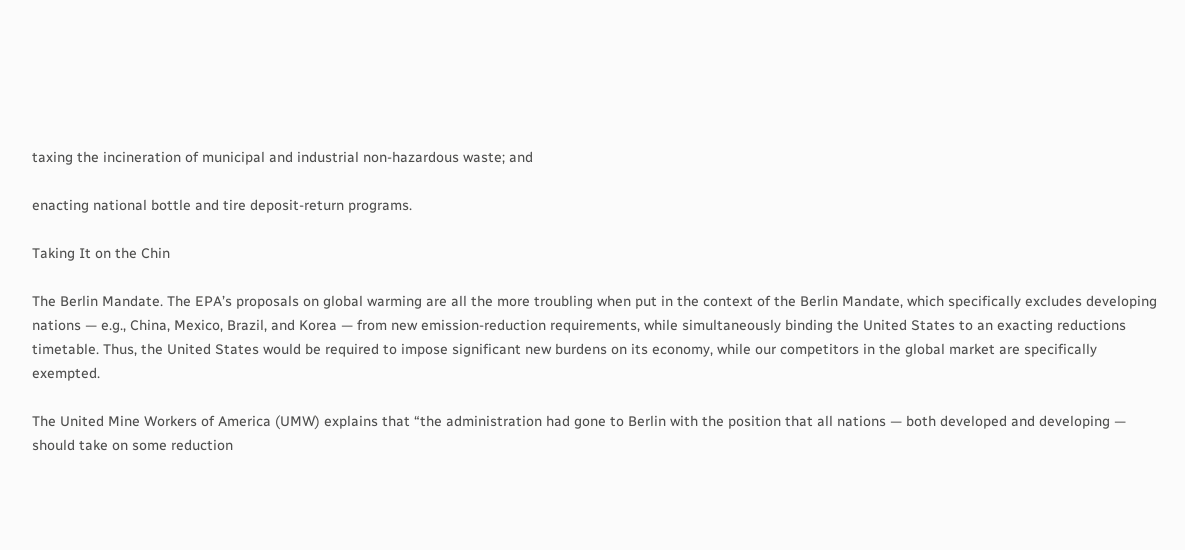taxing the incineration of municipal and industrial non-hazardous waste; and

enacting national bottle and tire deposit-return programs.

Taking It on the Chin

The Berlin Mandate. The EPA’s proposals on global warming are all the more troubling when put in the context of the Berlin Mandate, which specifically excludes developing nations — e.g., China, Mexico, Brazil, and Korea — from new emission-reduction requirements, while simultaneously binding the United States to an exacting reductions timetable. Thus, the United States would be required to impose significant new burdens on its economy, while our competitors in the global market are specifically exempted.

The United Mine Workers of America (UMW) explains that “the administration had gone to Berlin with the position that all nations — both developed and developing — should take on some reduction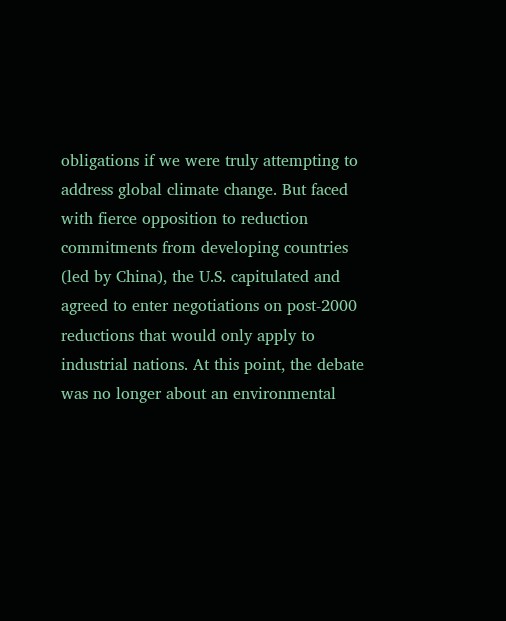obligations if we were truly attempting to address global climate change. But faced with fierce opposition to reduction commitments from developing countries (led by China), the U.S. capitulated and agreed to enter negotiations on post-2000 reductions that would only apply to industrial nations. At this point, the debate was no longer about an environmental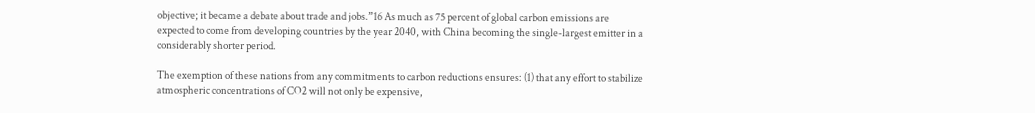objective; it became a debate about trade and jobs.”16 As much as 75 percent of global carbon emissions are expected to come from developing countries by the year 2040, with China becoming the single-largest emitter in a considerably shorter period.

The exemption of these nations from any commitments to carbon reductions ensures: (1) that any effort to stabilize atmospheric concentrations of CO2 will not only be expensive,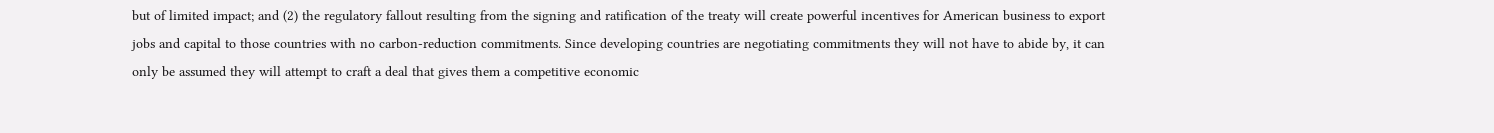but of limited impact; and (2) the regulatory fallout resulting from the signing and ratification of the treaty will create powerful incentives for American business to export jobs and capital to those countries with no carbon-reduction commitments. Since developing countries are negotiating commitments they will not have to abide by, it can only be assumed they will attempt to craft a deal that gives them a competitive economic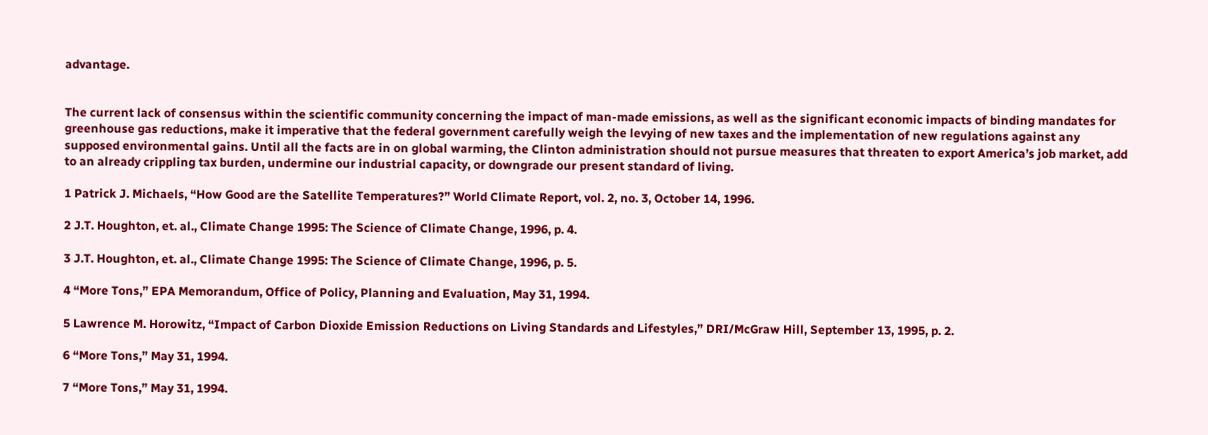advantage.


The current lack of consensus within the scientific community concerning the impact of man-made emissions, as well as the significant economic impacts of binding mandates for greenhouse gas reductions, make it imperative that the federal government carefully weigh the levying of new taxes and the implementation of new regulations against any supposed environmental gains. Until all the facts are in on global warming, the Clinton administration should not pursue measures that threaten to export America’s job market, add to an already crippling tax burden, undermine our industrial capacity, or downgrade our present standard of living.

1 Patrick J. Michaels, “How Good are the Satellite Temperatures?” World Climate Report, vol. 2, no. 3, October 14, 1996.

2 J.T. Houghton, et. al., Climate Change 1995: The Science of Climate Change, 1996, p. 4.

3 J.T. Houghton, et. al., Climate Change 1995: The Science of Climate Change, 1996, p. 5.

4 “More Tons,” EPA Memorandum, Office of Policy, Planning and Evaluation, May 31, 1994.

5 Lawrence M. Horowitz, “Impact of Carbon Dioxide Emission Reductions on Living Standards and Lifestyles,” DRI/McGraw Hill, September 13, 1995, p. 2.

6 “More Tons,” May 31, 1994.

7 “More Tons,” May 31, 1994.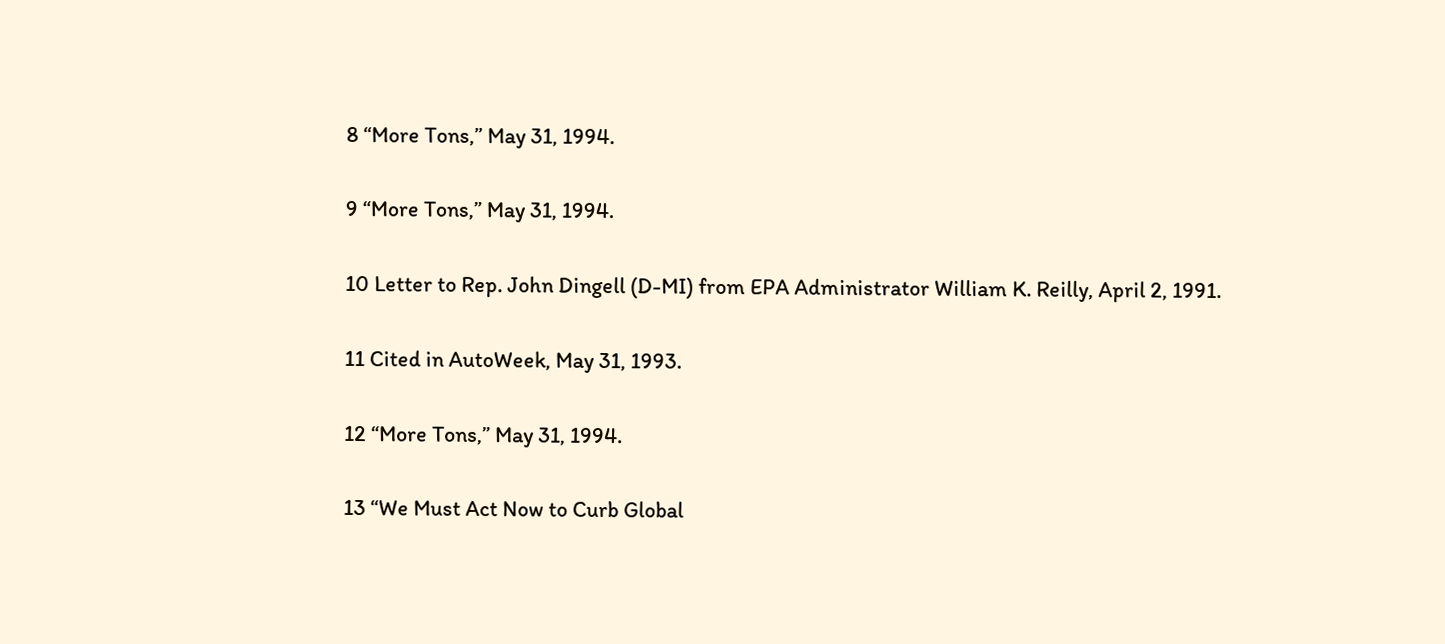8 “More Tons,” May 31, 1994.

9 “More Tons,” May 31, 1994.

10 Letter to Rep. John Dingell (D-MI) from EPA Administrator William K. Reilly, April 2, 1991.

11 Cited in AutoWeek, May 31, 1993.

12 “More Tons,” May 31, 1994.

13 “We Must Act Now to Curb Global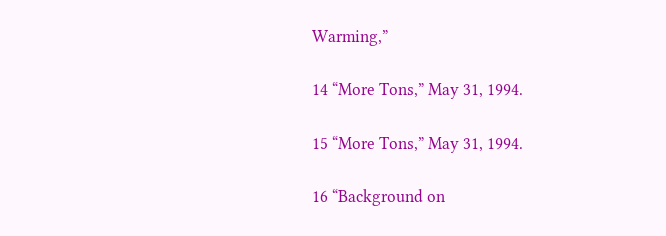Warming,”

14 “More Tons,” May 31, 1994.

15 “More Tons,” May 31, 1994.

16 “Background on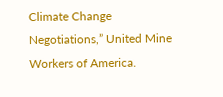Climate Change Negotiations,” United Mine Workers of America.